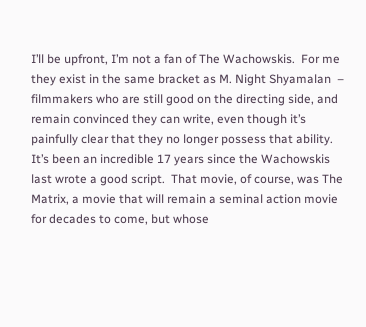I’ll be upfront, I’m not a fan of The Wachowskis.  For me they exist in the same bracket as M. Night Shyamalan  – filmmakers who are still good on the directing side, and remain convinced they can write, even though it’s painfully clear that they no longer possess that ability.  It’s been an incredible 17 years since the Wachowskis last wrote a good script.  That movie, of course, was The Matrix, a movie that will remain a seminal action movie for decades to come, but whose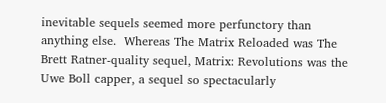inevitable sequels seemed more perfunctory than anything else.  Whereas The Matrix Reloaded was The Brett Ratner-quality sequel, Matrix: Revolutions was the Uwe Boll capper, a sequel so spectacularly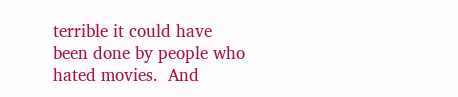terrible it could have been done by people who hated movies.  And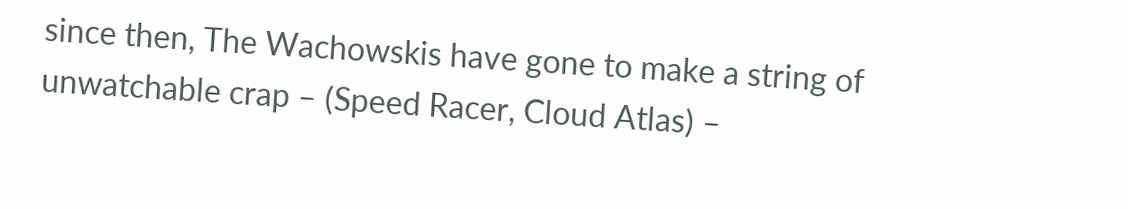since then, The Wachowskis have gone to make a string of unwatchable crap – (Speed Racer, Cloud Atlas) –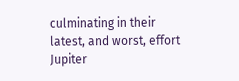culminating in their latest, and worst, effort Jupiter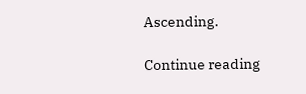Ascending.

Continue reading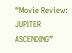“Movie Review: JUPITER ASCENDING”